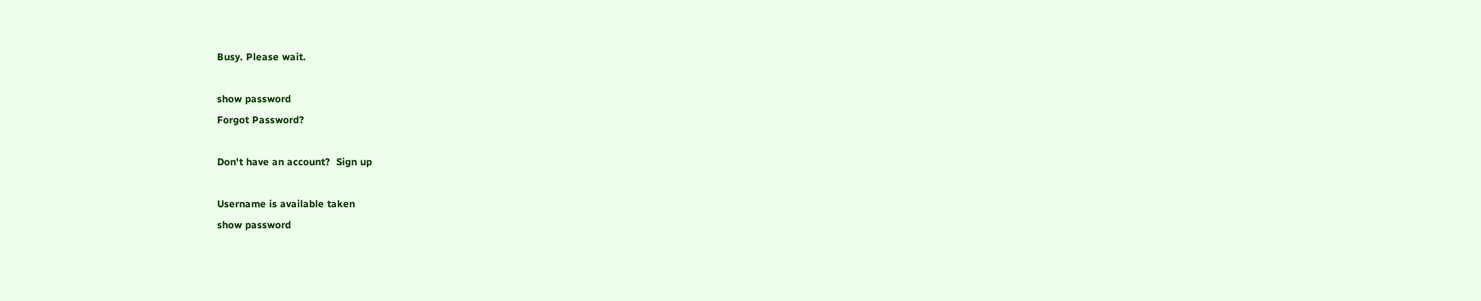Busy. Please wait.

show password
Forgot Password?

Don't have an account?  Sign up

Username is available taken
show password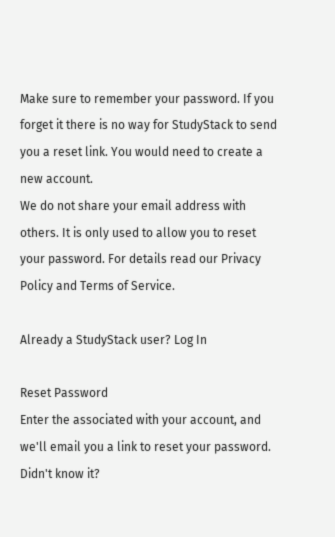Make sure to remember your password. If you forget it there is no way for StudyStack to send you a reset link. You would need to create a new account.
We do not share your email address with others. It is only used to allow you to reset your password. For details read our Privacy Policy and Terms of Service.

Already a StudyStack user? Log In

Reset Password
Enter the associated with your account, and we'll email you a link to reset your password.
Didn't know it?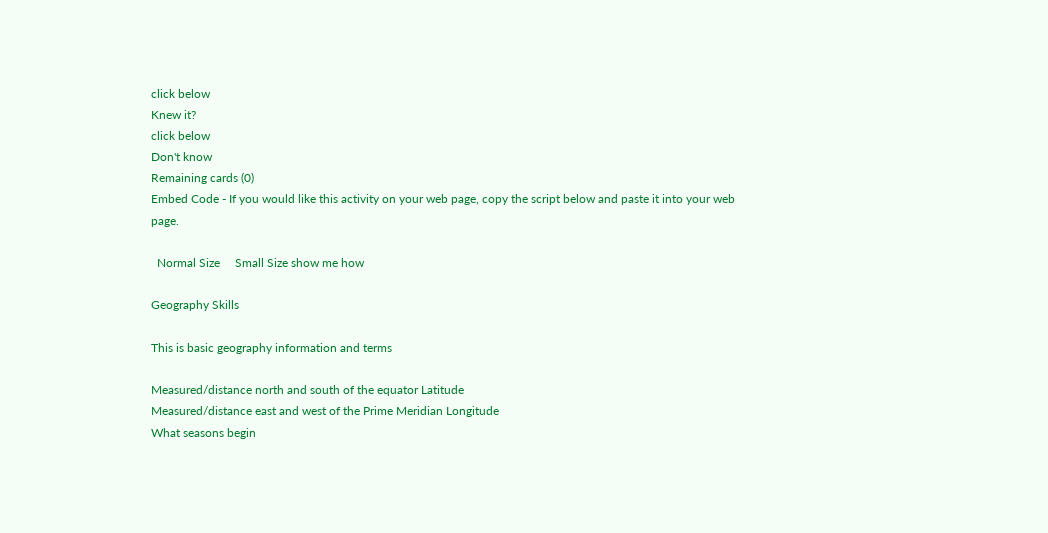click below
Knew it?
click below
Don't know
Remaining cards (0)
Embed Code - If you would like this activity on your web page, copy the script below and paste it into your web page.

  Normal Size     Small Size show me how

Geography Skills

This is basic geography information and terms

Measured/distance north and south of the equator Latitude
Measured/distance east and west of the Prime Meridian Longitude
What seasons begin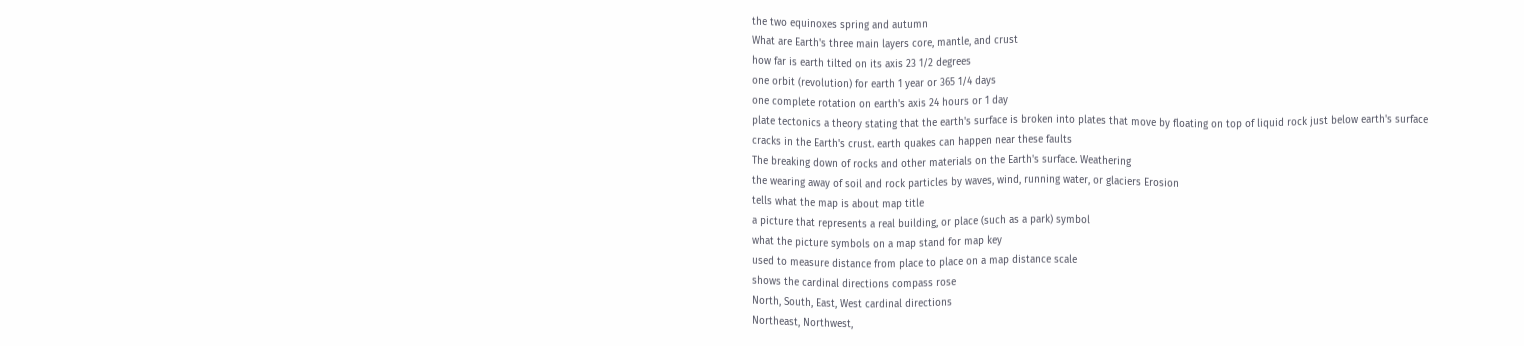the two equinoxes spring and autumn
What are Earth's three main layers core, mantle, and crust
how far is earth tilted on its axis 23 1/2 degrees
one orbit (revolution) for earth 1 year or 365 1/4 days
one complete rotation on earth's axis 24 hours or 1 day
plate tectonics a theory stating that the earth's surface is broken into plates that move by floating on top of liquid rock just below earth's surface
cracks in the Earth's crust. earth quakes can happen near these faults
The breaking down of rocks and other materials on the Earth's surface. Weathering
the wearing away of soil and rock particles by waves, wind, running water, or glaciers Erosion
tells what the map is about map title
a picture that represents a real building, or place (such as a park) symbol
what the picture symbols on a map stand for map key
used to measure distance from place to place on a map distance scale
shows the cardinal directions compass rose
North, South, East, West cardinal directions
Northeast, Northwest,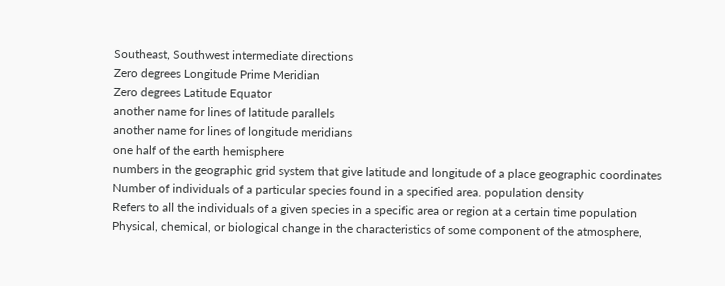Southeast, Southwest intermediate directions
Zero degrees Longitude Prime Meridian
Zero degrees Latitude Equator
another name for lines of latitude parallels
another name for lines of longitude meridians
one half of the earth hemisphere
numbers in the geographic grid system that give latitude and longitude of a place geographic coordinates
Number of individuals of a particular species found in a specified area. population density
Refers to all the individuals of a given species in a specific area or region at a certain time population
Physical, chemical, or biological change in the characteristics of some component of the atmosphere,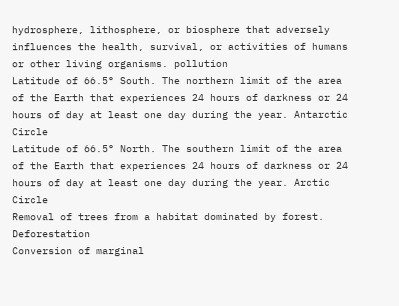hydrosphere, lithosphere, or biosphere that adversely influences the health, survival, or activities of humans or other living organisms. pollution
Latitude of 66.5° South. The northern limit of the area of the Earth that experiences 24 hours of darkness or 24 hours of day at least one day during the year. Antarctic Circle
Latitude of 66.5° North. The southern limit of the area of the Earth that experiences 24 hours of darkness or 24 hours of day at least one day during the year. Arctic Circle
Removal of trees from a habitat dominated by forest. Deforestation
Conversion of marginal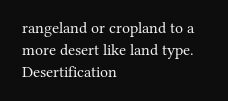rangeland or cropland to a more desert like land type. Desertification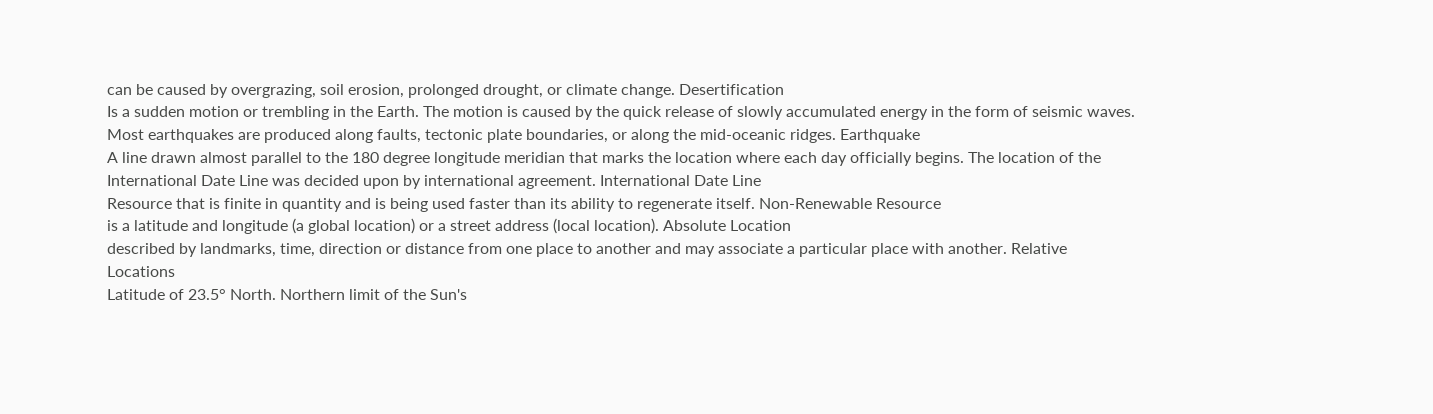can be caused by overgrazing, soil erosion, prolonged drought, or climate change. Desertification
Is a sudden motion or trembling in the Earth. The motion is caused by the quick release of slowly accumulated energy in the form of seismic waves. Most earthquakes are produced along faults, tectonic plate boundaries, or along the mid-oceanic ridges. Earthquake
A line drawn almost parallel to the 180 degree longitude meridian that marks the location where each day officially begins. The location of the International Date Line was decided upon by international agreement. International Date Line
Resource that is finite in quantity and is being used faster than its ability to regenerate itself. Non-Renewable Resource
is a latitude and longitude (a global location) or a street address (local location). Absolute Location
described by landmarks, time, direction or distance from one place to another and may associate a particular place with another. Relative Locations
Latitude of 23.5° North. Northern limit of the Sun's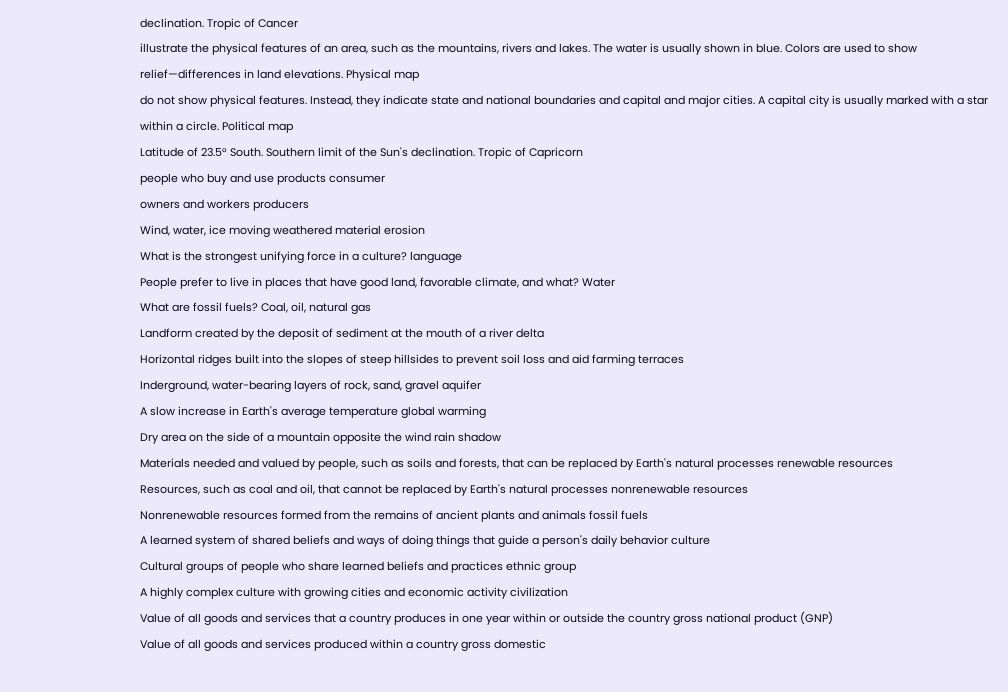declination. Tropic of Cancer
illustrate the physical features of an area, such as the mountains, rivers and lakes. The water is usually shown in blue. Colors are used to show relief—differences in land elevations. Physical map
do not show physical features. Instead, they indicate state and national boundaries and capital and major cities. A capital city is usually marked with a star within a circle. Political map
Latitude of 23.5° South. Southern limit of the Sun's declination. Tropic of Capricorn
people who buy and use products consumer
owners and workers producers
Wind, water, ice moving weathered material erosion
What is the strongest unifying force in a culture? language
People prefer to live in places that have good land, favorable climate, and what? Water
What are fossil fuels? Coal, oil, natural gas
Landform created by the deposit of sediment at the mouth of a river delta
Horizontal ridges built into the slopes of steep hillsides to prevent soil loss and aid farming terraces
Inderground, water-bearing layers of rock, sand, gravel aquifer
A slow increase in Earth's average temperature global warming
Dry area on the side of a mountain opposite the wind rain shadow
Materials needed and valued by people, such as soils and forests, that can be replaced by Earth's natural processes renewable resources
Resources, such as coal and oil, that cannot be replaced by Earth's natural processes nonrenewable resources
Nonrenewable resources formed from the remains of ancient plants and animals fossil fuels
A learned system of shared beliefs and ways of doing things that guide a person's daily behavior culture
Cultural groups of people who share learned beliefs and practices ethnic group
A highly complex culture with growing cities and economic activity civilization
Value of all goods and services that a country produces in one year within or outside the country gross national product (GNP)
Value of all goods and services produced within a country gross domestic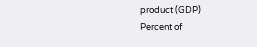product (GDP)
Percent of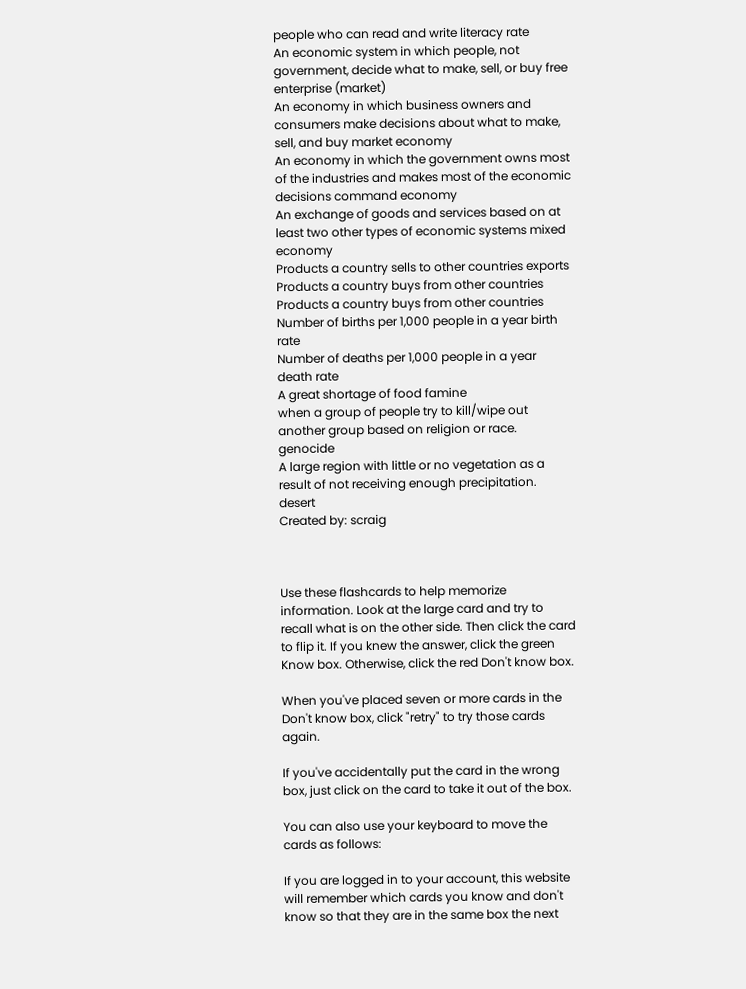people who can read and write literacy rate
An economic system in which people, not government, decide what to make, sell, or buy free enterprise (market)
An economy in which business owners and consumers make decisions about what to make, sell, and buy market economy
An economy in which the government owns most of the industries and makes most of the economic decisions command economy
An exchange of goods and services based on at least two other types of economic systems mixed economy
Products a country sells to other countries exports
Products a country buys from other countries Products a country buys from other countries
Number of births per 1,000 people in a year birth rate
Number of deaths per 1,000 people in a year death rate
A great shortage of food famine
when a group of people try to kill/wipe out another group based on religion or race. genocide
A large region with little or no vegetation as a result of not receiving enough precipitation. desert
Created by: scraig



Use these flashcards to help memorize information. Look at the large card and try to recall what is on the other side. Then click the card to flip it. If you knew the answer, click the green Know box. Otherwise, click the red Don't know box.

When you've placed seven or more cards in the Don't know box, click "retry" to try those cards again.

If you've accidentally put the card in the wrong box, just click on the card to take it out of the box.

You can also use your keyboard to move the cards as follows:

If you are logged in to your account, this website will remember which cards you know and don't know so that they are in the same box the next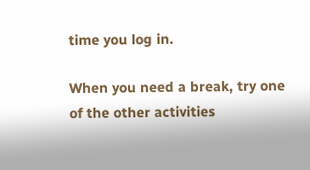time you log in.

When you need a break, try one of the other activities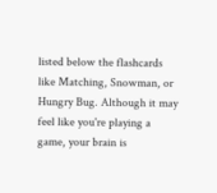listed below the flashcards like Matching, Snowman, or Hungry Bug. Although it may feel like you're playing a game, your brain is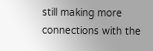still making more connections with the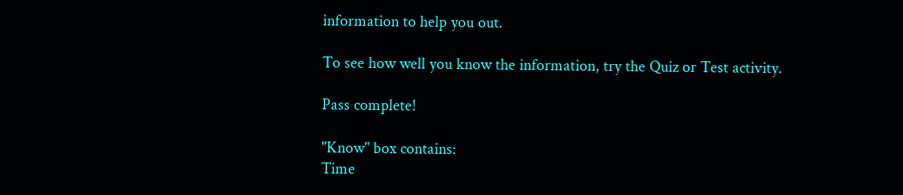information to help you out.

To see how well you know the information, try the Quiz or Test activity.

Pass complete!

"Know" box contains:
Time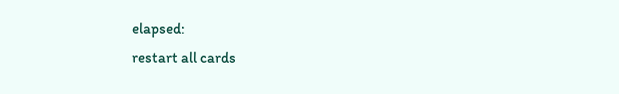elapsed:
restart all cards